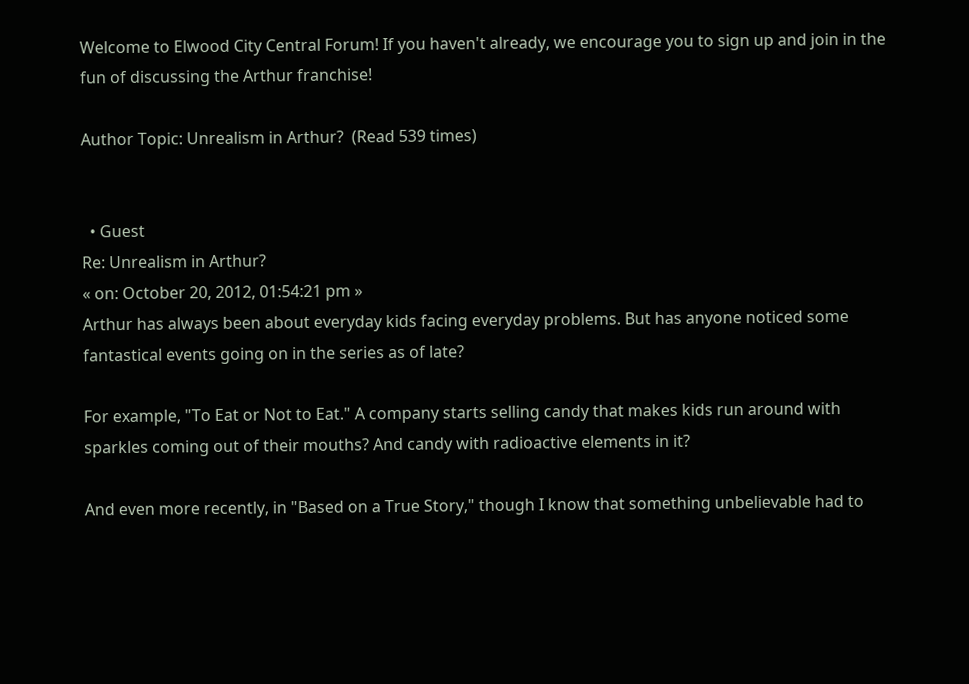Welcome to Elwood City Central Forum! If you haven't already, we encourage you to sign up and join in the fun of discussing the Arthur franchise!

Author Topic: Unrealism in Arthur?  (Read 539 times)


  • Guest
Re: Unrealism in Arthur?
« on: October 20, 2012, 01:54:21 pm »
Arthur has always been about everyday kids facing everyday problems. But has anyone noticed some fantastical events going on in the series as of late?

For example, "To Eat or Not to Eat." A company starts selling candy that makes kids run around with sparkles coming out of their mouths? And candy with radioactive elements in it?

And even more recently, in "Based on a True Story," though I know that something unbelievable had to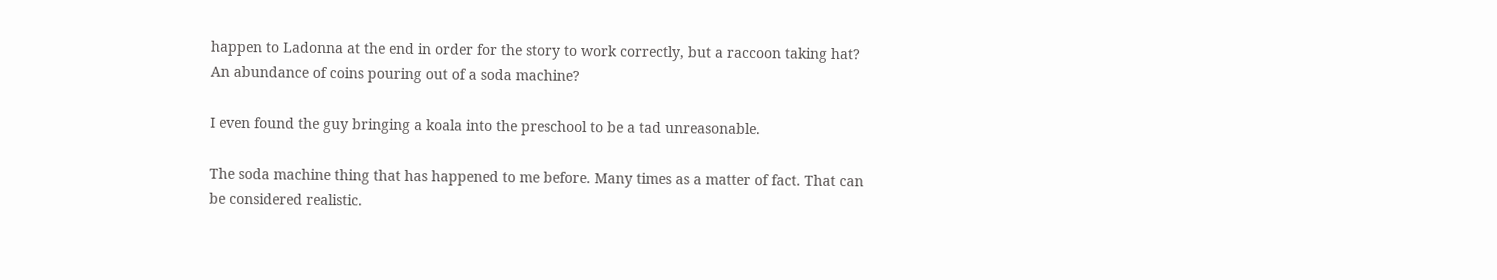happen to Ladonna at the end in order for the story to work correctly, but a raccoon taking hat? An abundance of coins pouring out of a soda machine?

I even found the guy bringing a koala into the preschool to be a tad unreasonable.

The soda machine thing that has happened to me before. Many times as a matter of fact. That can be considered realistic.